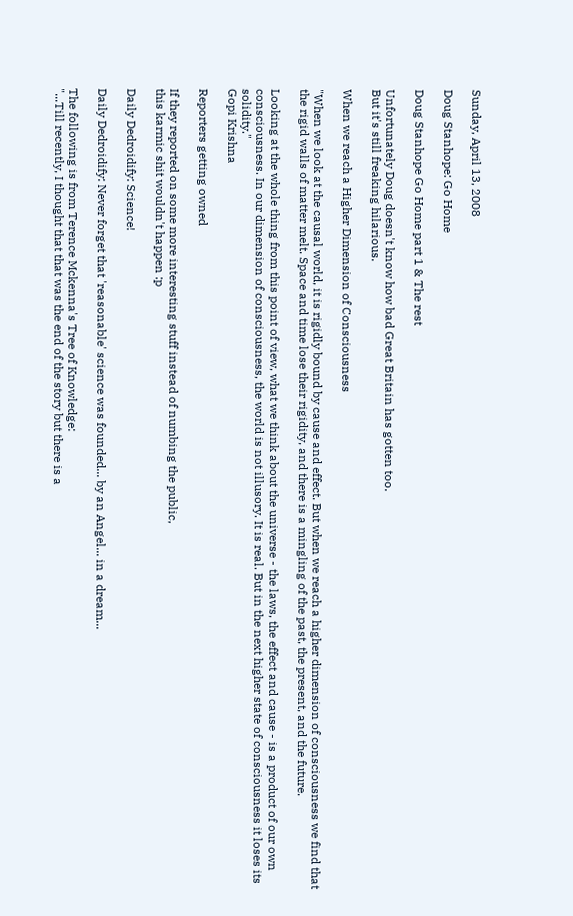Sunday, April 13, 2008

Doug Stanhope: Go Home

Doug Stanhope Go Home part 1 & The rest

Unfortunately Doug doesn't know how bad Great Britain has gotten too.
But it's still freaking hilarious.

When we reach a Higher Dimension of Consciousness

"When we look at the causal world, it is rigidly bound by cause and effect. But when we reach a higher dimension of consciousness we find that the rigid walls of matter melt. Space and time lose their rigidity, and there is a mingling of the past, the present, and the future.

Looking at the whole thing from this point of view, what we think about the universe - the laws, the effect and cause - is a product of our own consciousness. In our dimension of consciousness, the world is not illusory. It is real. But in the next higher state of consciousness it loses its solidity."
Gopi Krishna

Reporters getting owned

If they reported on some more interesting stuff instead of numbing the public,
this karmic shit wouldn't happen :p

Daily Dedroidify: Science!

Daily Dedroidify: Never forget that 'reasonable' science was founded... by an Angel... in a dream...

The following is from Terence Mckenna's Tree of Knowledge:
"...Till recently, I thought that that was the end of the story but there is a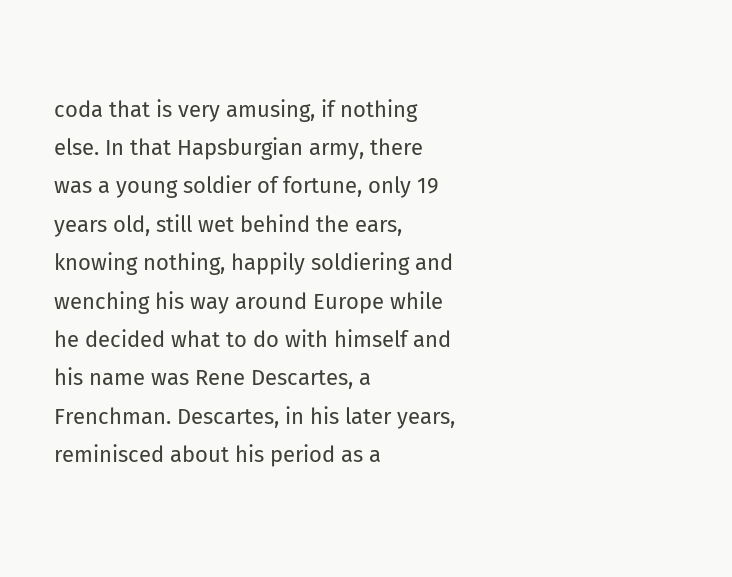coda that is very amusing, if nothing else. In that Hapsburgian army, there was a young soldier of fortune, only 19 years old, still wet behind the ears, knowing nothing, happily soldiering and wenching his way around Europe while he decided what to do with himself and his name was Rene Descartes, a Frenchman. Descartes, in his later years, reminisced about his period as a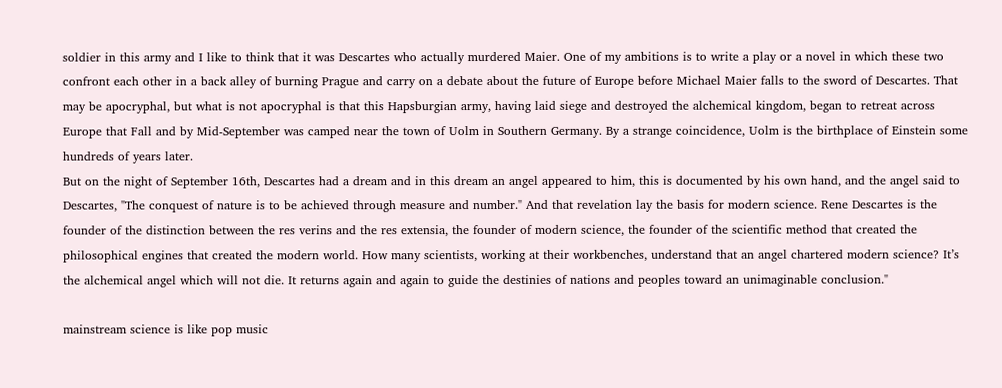soldier in this army and I like to think that it was Descartes who actually murdered Maier. One of my ambitions is to write a play or a novel in which these two confront each other in a back alley of burning Prague and carry on a debate about the future of Europe before Michael Maier falls to the sword of Descartes. That may be apocryphal, but what is not apocryphal is that this Hapsburgian army, having laid siege and destroyed the alchemical kingdom, began to retreat across Europe that Fall and by Mid-September was camped near the town of Uolm in Southern Germany. By a strange coincidence, Uolm is the birthplace of Einstein some hundreds of years later.
But on the night of September 16th, Descartes had a dream and in this dream an angel appeared to him, this is documented by his own hand, and the angel said to Descartes, "The conquest of nature is to be achieved through measure and number." And that revelation lay the basis for modern science. Rene Descartes is the founder of the distinction between the res verins and the res extensia, the founder of modern science, the founder of the scientific method that created the philosophical engines that created the modern world. How many scientists, working at their workbenches, understand that an angel chartered modern science? It’s the alchemical angel which will not die. It returns again and again to guide the destinies of nations and peoples toward an unimaginable conclusion."

mainstream science is like pop music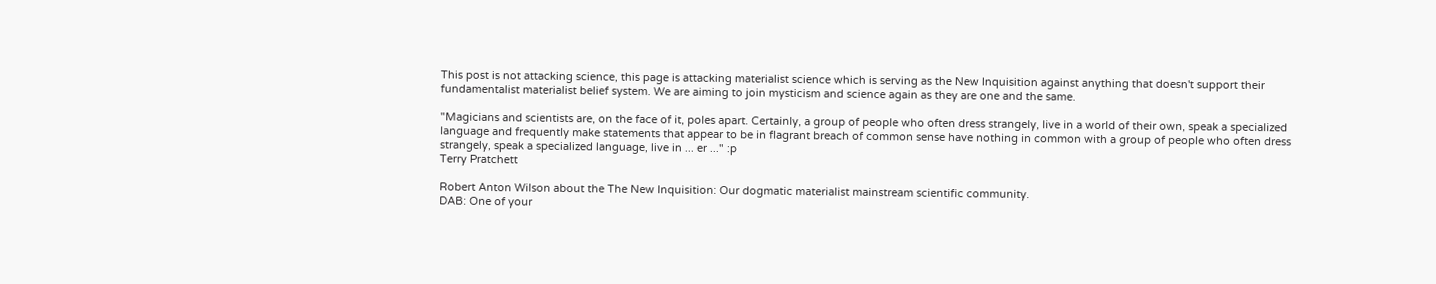This post is not attacking science, this page is attacking materialist science which is serving as the New Inquisition against anything that doesn't support their fundamentalist materialist belief system. We are aiming to join mysticism and science again as they are one and the same.

"Magicians and scientists are, on the face of it, poles apart. Certainly, a group of people who often dress strangely, live in a world of their own, speak a specialized language and frequently make statements that appear to be in flagrant breach of common sense have nothing in common with a group of people who often dress strangely, speak a specialized language, live in ... er ..." :p
Terry Pratchett

Robert Anton Wilson about the The New Inquisition: Our dogmatic materialist mainstream scientific community.
DAB: One of your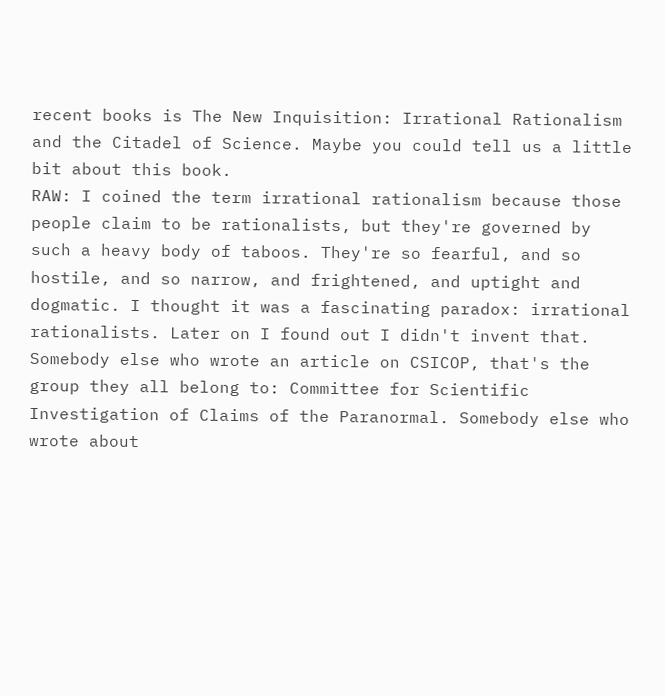recent books is The New Inquisition: Irrational Rationalism and the Citadel of Science. Maybe you could tell us a little bit about this book.
RAW: I coined the term irrational rationalism because those people claim to be rationalists, but they're governed by such a heavy body of taboos. They're so fearful, and so hostile, and so narrow, and frightened, and uptight and dogmatic. I thought it was a fascinating paradox: irrational rationalists. Later on I found out I didn't invent that. Somebody else who wrote an article on CSICOP, that's the group they all belong to: Committee for Scientific Investigation of Claims of the Paranormal. Somebody else who wrote about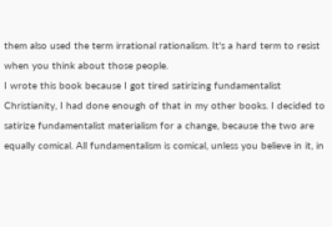them also used the term irrational rationalism. It's a hard term to resist when you think about those people.
I wrote this book because I got tired satirizing fundamentalist Christianity, I had done enough of that in my other books. I decided to satirize fundamentalist materialism for a change, because the two are equally comical. All fundamentalism is comical, unless you believe in it, in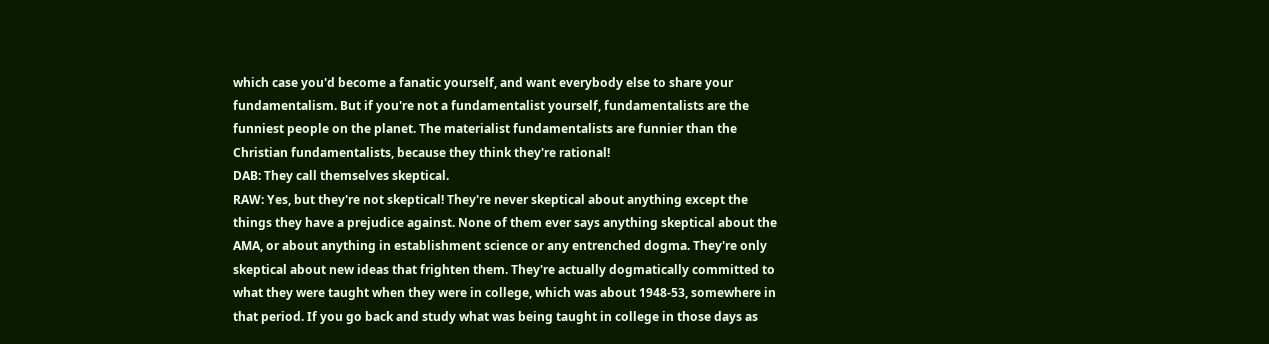which case you'd become a fanatic yourself, and want everybody else to share your fundamentalism. But if you're not a fundamentalist yourself, fundamentalists are the funniest people on the planet. The materialist fundamentalists are funnier than the Christian fundamentalists, because they think they're rational!
DAB: They call themselves skeptical.
RAW: Yes, but they're not skeptical! They're never skeptical about anything except the things they have a prejudice against. None of them ever says anything skeptical about the AMA, or about anything in establishment science or any entrenched dogma. They're only skeptical about new ideas that frighten them. They're actually dogmatically committed to what they were taught when they were in college, which was about 1948-53, somewhere in that period. If you go back and study what was being taught in college in those days as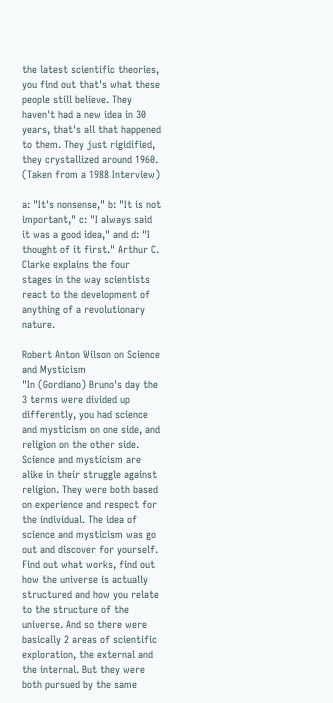the latest scientific theories, you find out that's what these people still believe. They haven't had a new idea in 30 years, that's all that happened to them. They just rigidified, they crystallized around 1960.
(Taken from a 1988 Interview)

a: "It's nonsense," b: "It is not important," c: "I always said it was a good idea," and d: "I thought of it first." Arthur C. Clarke explains the four stages in the way scientists react to the development of anything of a revolutionary nature.

Robert Anton Wilson on Science and Mysticism
"In (Gordiano) Bruno's day the 3 terms were divided up differently, you had science and mysticism on one side, and religion on the other side. Science and mysticism are alike in their struggle against religion. They were both based on experience and respect for the individual. The idea of science and mysticism was go out and discover for yourself. Find out what works, find out how the universe is actually structured and how you relate to the structure of the universe. And so there were basically 2 areas of scientific exploration, the external and the internal. But they were both pursued by the same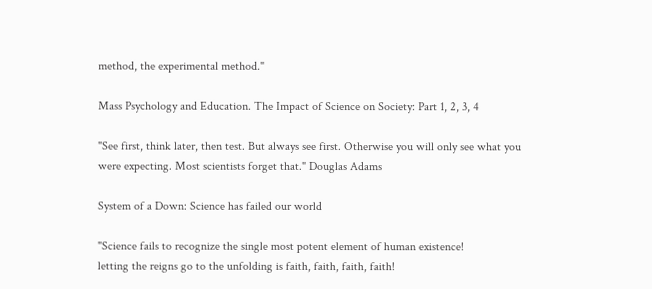method, the experimental method."

Mass Psychology and Education. The Impact of Science on Society: Part 1, 2, 3, 4

"See first, think later, then test. But always see first. Otherwise you will only see what you were expecting. Most scientists forget that." Douglas Adams

System of a Down: Science has failed our world

"Science fails to recognize the single most potent element of human existence!
letting the reigns go to the unfolding is faith, faith, faith, faith!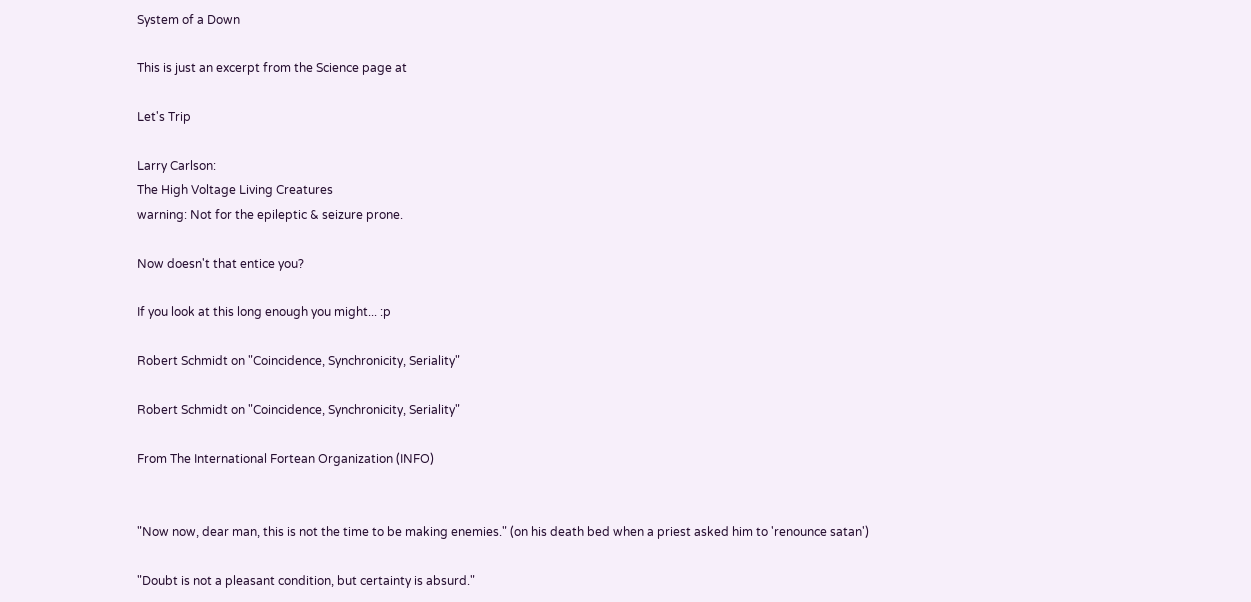System of a Down

This is just an excerpt from the Science page at

Let's Trip

Larry Carlson:
The High Voltage Living Creatures
warning: Not for the epileptic & seizure prone.

Now doesn't that entice you?

If you look at this long enough you might... :p

Robert Schmidt on "Coincidence, Synchronicity, Seriality"

Robert Schmidt on "Coincidence, Synchronicity, Seriality"

From The International Fortean Organization (INFO)


"Now now, dear man, this is not the time to be making enemies." (on his death bed when a priest asked him to 'renounce satan')

"Doubt is not a pleasant condition, but certainty is absurd."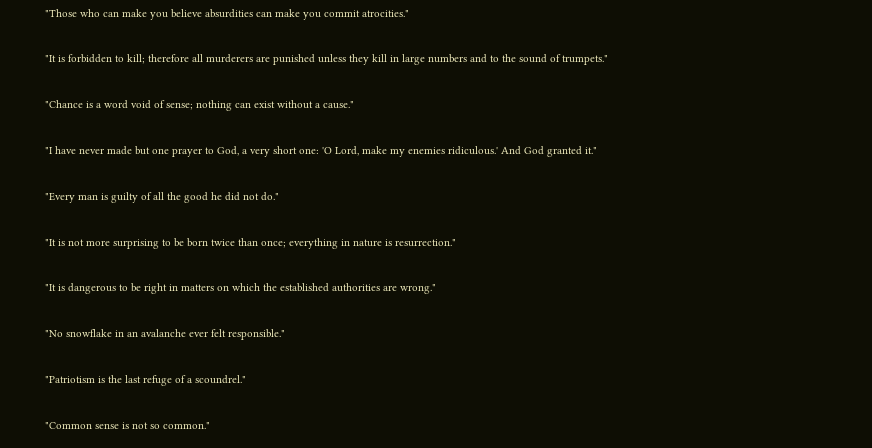"Those who can make you believe absurdities can make you commit atrocities."

"It is forbidden to kill; therefore all murderers are punished unless they kill in large numbers and to the sound of trumpets."

"Chance is a word void of sense; nothing can exist without a cause."

"I have never made but one prayer to God, a very short one: 'O Lord, make my enemies ridiculous.' And God granted it."

"Every man is guilty of all the good he did not do."

"It is not more surprising to be born twice than once; everything in nature is resurrection."

"It is dangerous to be right in matters on which the established authorities are wrong."

"No snowflake in an avalanche ever felt responsible."

"Patriotism is the last refuge of a scoundrel."

"Common sense is not so common."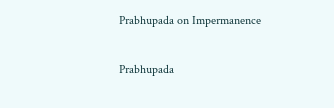Prabhupada on Impermanence

Prabhupada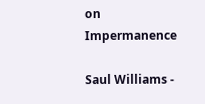on Impermanence

Saul Williams -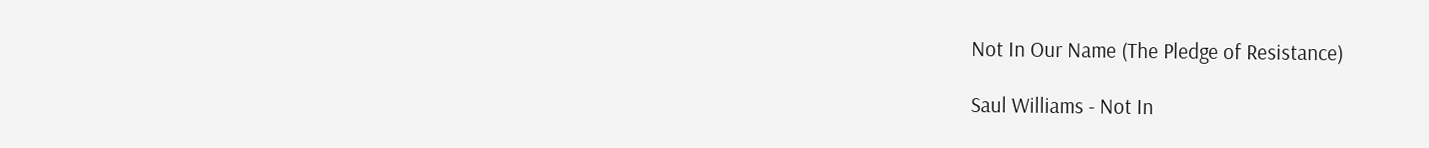Not In Our Name (The Pledge of Resistance)

Saul Williams - Not In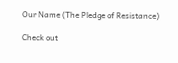Our Name (The Pledge of Resistance)

Check out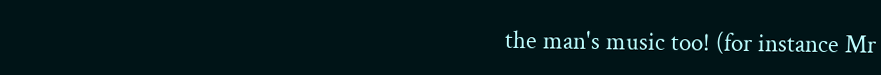the man's music too! (for instance Mr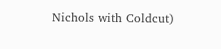Nichols with Coldcut)